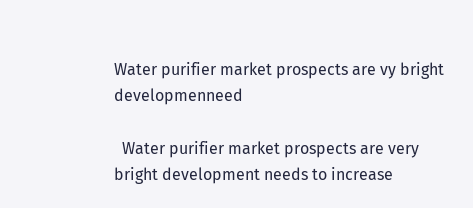Water purifier market prospects are vy bright developmenneed

  Water purifier market prospects are very bright development needs to increase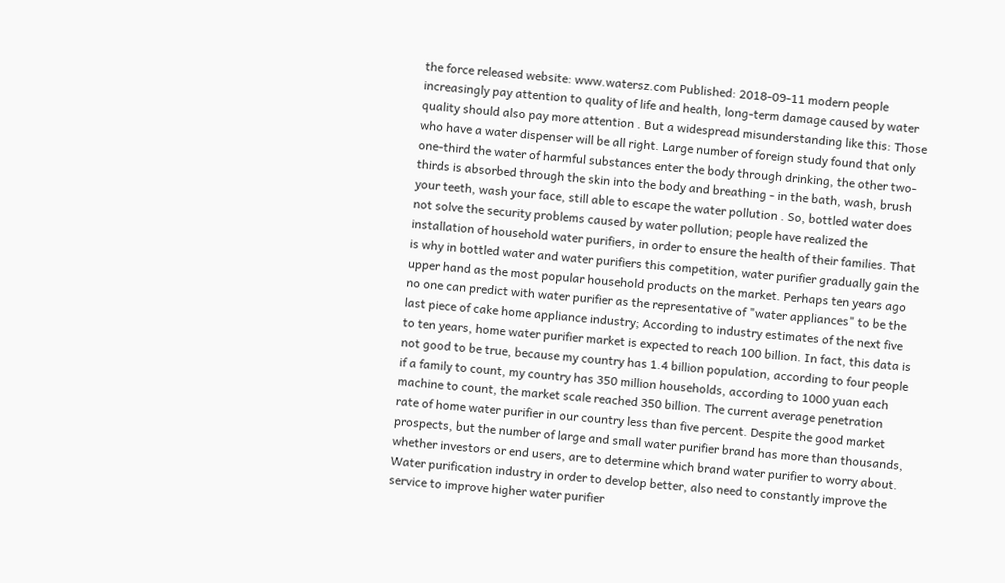the force released website: www.watersz.com Published: 2018-09-11 modern people increasingly pay attention to quality of life and health, long-term damage caused by water quality should also pay more attention . But a widespread misunderstanding like this: Those who have a water dispenser will be all right. Large number of foreign study found that only one-third the water of harmful substances enter the body through drinking, the other two-thirds is absorbed through the skin into the body and breathing - in the bath, wash, brush your teeth, wash your face, still able to escape the water pollution . So, bottled water does not solve the security problems caused by water pollution; people have realized the installation of household water purifiers, in order to ensure the health of their families. That is why in bottled water and water purifiers this competition, water purifier gradually gain the upper hand as the most popular household products on the market. Perhaps ten years ago no one can predict with water purifier as the representative of "water appliances" to be the last piece of cake home appliance industry; According to industry estimates of the next five to ten years, home water purifier market is expected to reach 100 billion. In fact, this data is not good to be true, because my country has 1.4 billion population, according to four people if a family to count, my country has 350 million households, according to 1000 yuan each machine to count, the market scale reached 350 billion. The current average penetration rate of home water purifier in our country less than five percent. Despite the good market prospects, but the number of large and small water purifier brand has more than thousands, whether investors or end users, are to determine which brand water purifier to worry about. Water purification industry in order to develop better, also need to constantly improve the service to improve higher water purifier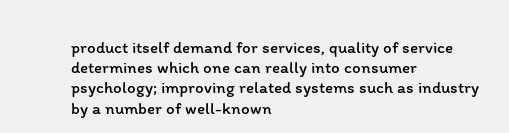product itself demand for services, quality of service determines which one can really into consumer psychology; improving related systems such as industry by a number of well-known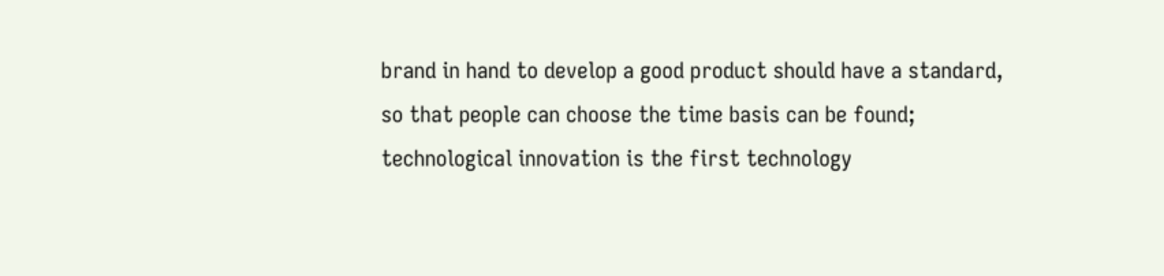brand in hand to develop a good product should have a standard, so that people can choose the time basis can be found; technological innovation is the first technology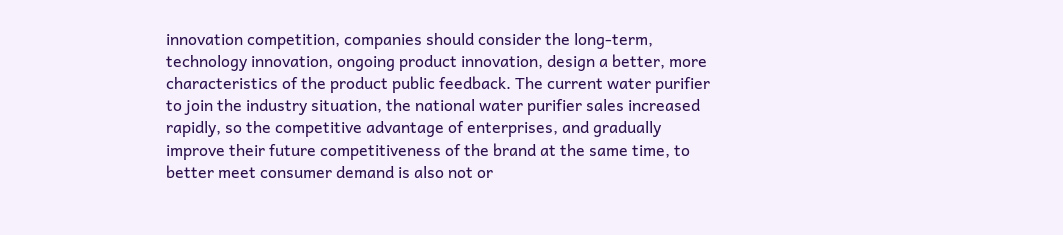innovation competition, companies should consider the long-term, technology innovation, ongoing product innovation, design a better, more characteristics of the product public feedback. The current water purifier to join the industry situation, the national water purifier sales increased rapidly, so the competitive advantage of enterprises, and gradually improve their future competitiveness of the brand at the same time, to better meet consumer demand is also not or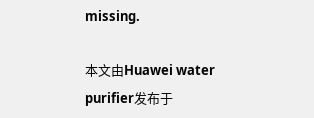missing.

本文由Huawei water purifier发布于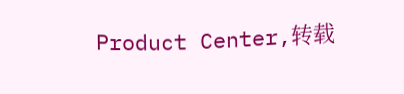Product Center,转载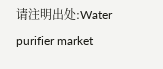请注明出处:Water purifier market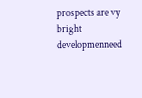prospects are vy bright developmenneed